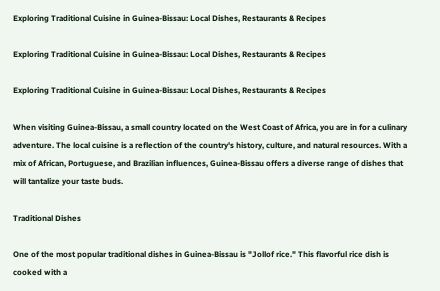Exploring Traditional Cuisine in Guinea-Bissau: Local Dishes, Restaurants & Recipes

Exploring Traditional Cuisine in Guinea-Bissau: Local Dishes, Restaurants & Recipes

Exploring Traditional Cuisine in Guinea-Bissau: Local Dishes, Restaurants & Recipes

When visiting Guinea-Bissau, a small country located on the West Coast of Africa, you are in for a culinary adventure. The local cuisine is a reflection of the country's history, culture, and natural resources. With a mix of African, Portuguese, and Brazilian influences, Guinea-Bissau offers a diverse range of dishes that will tantalize your taste buds.

Traditional Dishes

One of the most popular traditional dishes in Guinea-Bissau is "Jollof rice." This flavorful rice dish is cooked with a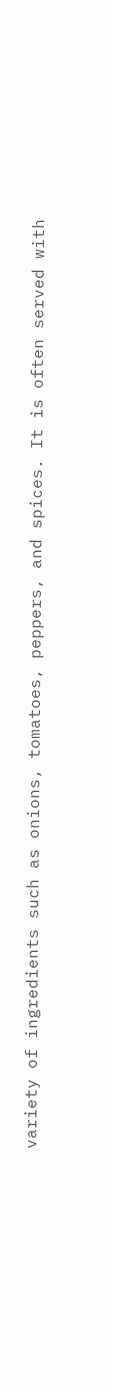variety of ingredients such as onions, tomatoes, peppers, and spices. It is often served with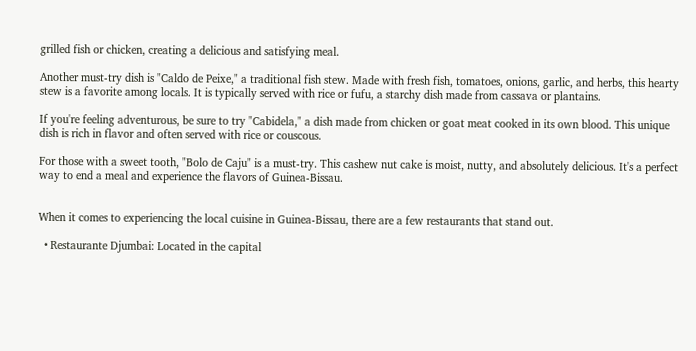grilled fish or chicken, creating a delicious and satisfying meal.

Another must-try dish is "Caldo de Peixe," a traditional fish stew. Made with fresh fish, tomatoes, onions, garlic, and herbs, this hearty stew is a favorite among locals. It is typically served with rice or fufu, a starchy dish made from cassava or plantains.

If you're feeling adventurous, be sure to try "Cabidela," a dish made from chicken or goat meat cooked in its own blood. This unique dish is rich in flavor and often served with rice or couscous.

For those with a sweet tooth, "Bolo de Caju" is a must-try. This cashew nut cake is moist, nutty, and absolutely delicious. It's a perfect way to end a meal and experience the flavors of Guinea-Bissau.


When it comes to experiencing the local cuisine in Guinea-Bissau, there are a few restaurants that stand out.

  • Restaurante Djumbai: Located in the capital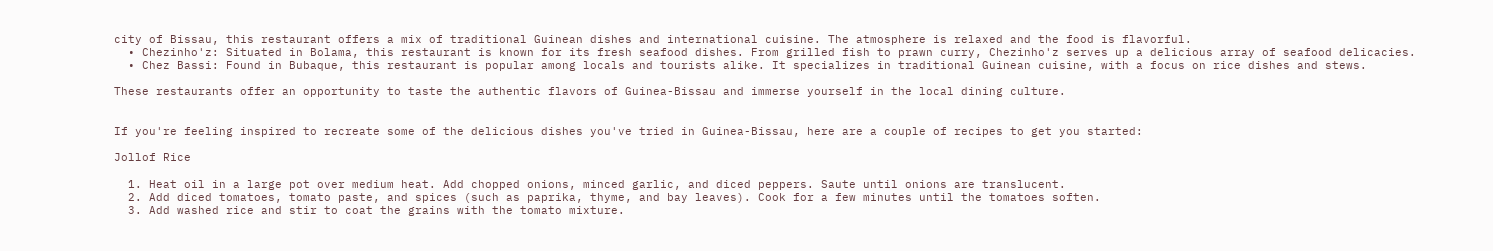city of Bissau, this restaurant offers a mix of traditional Guinean dishes and international cuisine. The atmosphere is relaxed and the food is flavorful.
  • Chezinho'z: Situated in Bolama, this restaurant is known for its fresh seafood dishes. From grilled fish to prawn curry, Chezinho'z serves up a delicious array of seafood delicacies.
  • Chez Bassi: Found in Bubaque, this restaurant is popular among locals and tourists alike. It specializes in traditional Guinean cuisine, with a focus on rice dishes and stews.

These restaurants offer an opportunity to taste the authentic flavors of Guinea-Bissau and immerse yourself in the local dining culture.


If you're feeling inspired to recreate some of the delicious dishes you've tried in Guinea-Bissau, here are a couple of recipes to get you started:

Jollof Rice

  1. Heat oil in a large pot over medium heat. Add chopped onions, minced garlic, and diced peppers. Saute until onions are translucent.
  2. Add diced tomatoes, tomato paste, and spices (such as paprika, thyme, and bay leaves). Cook for a few minutes until the tomatoes soften.
  3. Add washed rice and stir to coat the grains with the tomato mixture.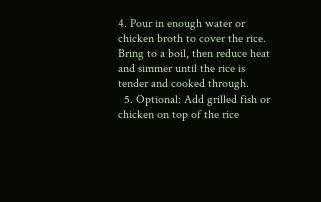4. Pour in enough water or chicken broth to cover the rice. Bring to a boil, then reduce heat and simmer until the rice is tender and cooked through.
  5. Optional: Add grilled fish or chicken on top of the rice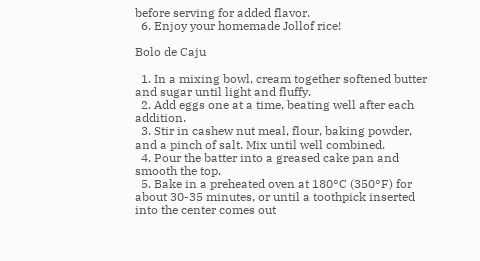before serving for added flavor.
  6. Enjoy your homemade Jollof rice!

Bolo de Caju

  1. In a mixing bowl, cream together softened butter and sugar until light and fluffy.
  2. Add eggs one at a time, beating well after each addition.
  3. Stir in cashew nut meal, flour, baking powder, and a pinch of salt. Mix until well combined.
  4. Pour the batter into a greased cake pan and smooth the top.
  5. Bake in a preheated oven at 180°C (350°F) for about 30-35 minutes, or until a toothpick inserted into the center comes out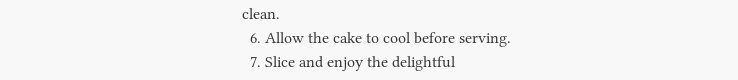clean.
  6. Allow the cake to cool before serving.
  7. Slice and enjoy the delightful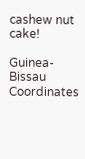cashew nut cake!

Guinea-Bissau Coordinates